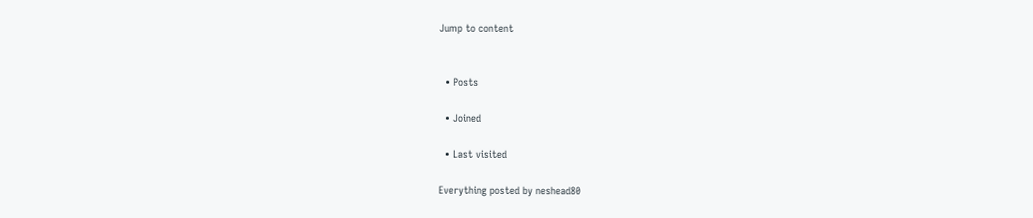Jump to content


  • Posts

  • Joined

  • Last visited

Everything posted by neshead80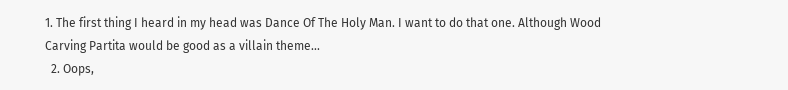1. The first thing I heard in my head was Dance Of The Holy Man. I want to do that one. Although Wood Carving Partita would be good as a villain theme...
  2. Oops,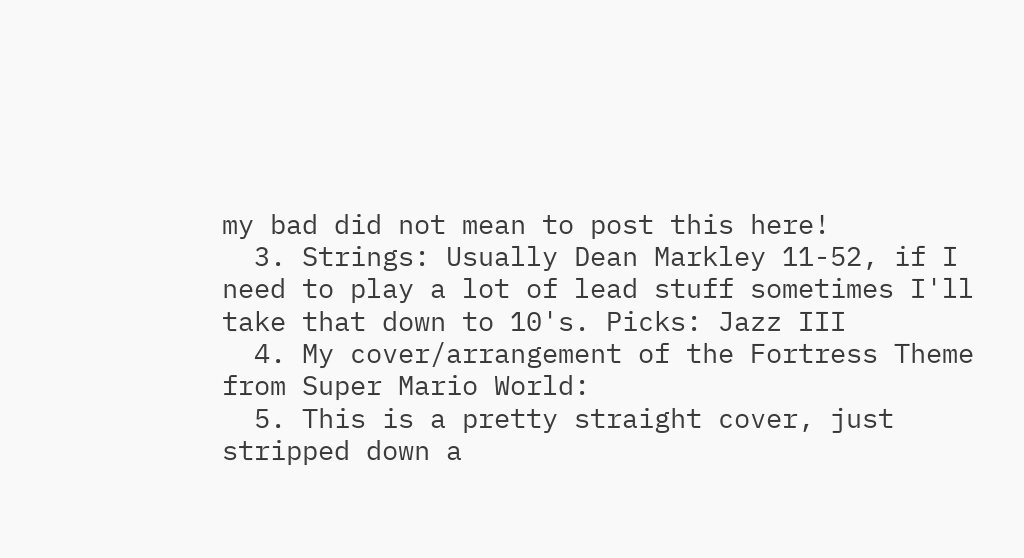my bad did not mean to post this here!
  3. Strings: Usually Dean Markley 11-52, if I need to play a lot of lead stuff sometimes I'll take that down to 10's. Picks: Jazz III
  4. My cover/arrangement of the Fortress Theme from Super Mario World:
  5. This is a pretty straight cover, just stripped down a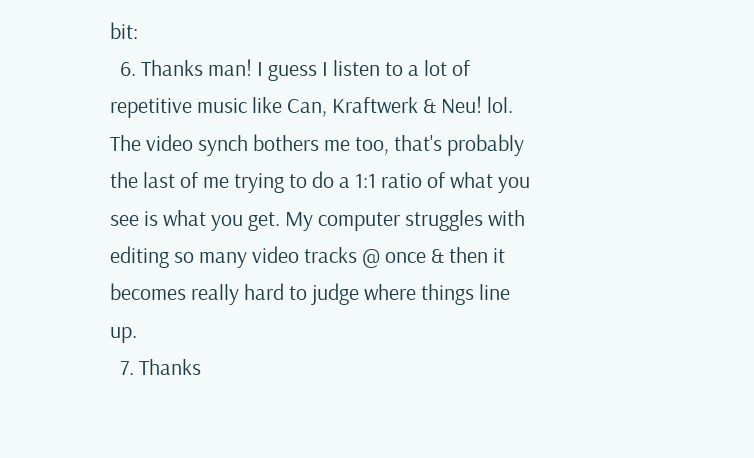bit:
  6. Thanks man! I guess I listen to a lot of repetitive music like Can, Kraftwerk & Neu! lol. The video synch bothers me too, that's probably the last of me trying to do a 1:1 ratio of what you see is what you get. My computer struggles with editing so many video tracks @ once & then it becomes really hard to judge where things line up.
  7. Thanks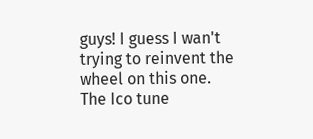guys! I guess I wan't trying to reinvent the wheel on this one. The Ico tune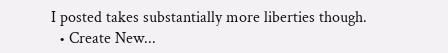I posted takes substantially more liberties though.
  • Create New...